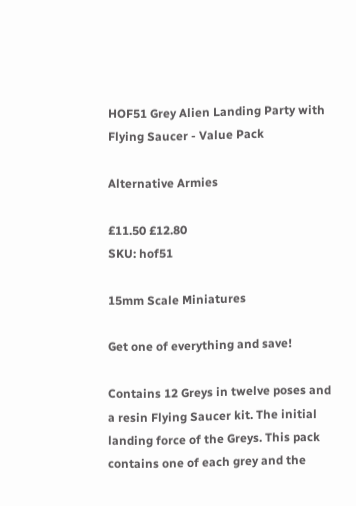HOF51 Grey Alien Landing Party with Flying Saucer - Value Pack

Alternative Armies

£11.50 £12.80
SKU: hof51

15mm Scale Miniatures

Get one of everything and save!

Contains 12 Greys in twelve poses and a resin Flying Saucer kit. The initial landing force of the Greys. This pack contains one of each grey and the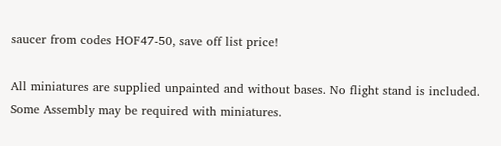saucer from codes HOF47-50, save off list price!

All miniatures are supplied unpainted and without bases. No flight stand is included.  Some Assembly may be required with miniatures.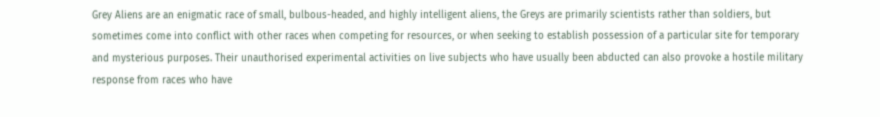Grey Aliens are an enigmatic race of small, bulbous-headed, and highly intelligent aliens, the Greys are primarily scientists rather than soldiers, but sometimes come into conflict with other races when competing for resources, or when seeking to establish possession of a particular site for temporary and mysterious purposes. Their unauthorised experimental activities on live subjects who have usually been abducted can also provoke a hostile military response from races who have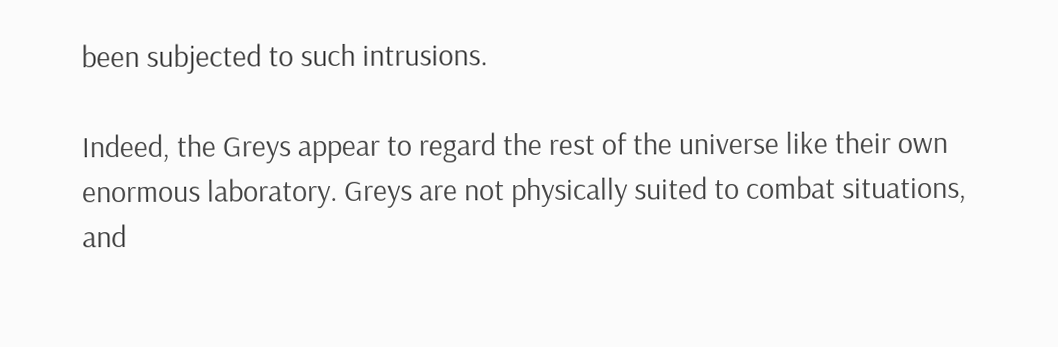been subjected to such intrusions.

Indeed, the Greys appear to regard the rest of the universe like their own enormous laboratory. Greys are not physically suited to combat situations, and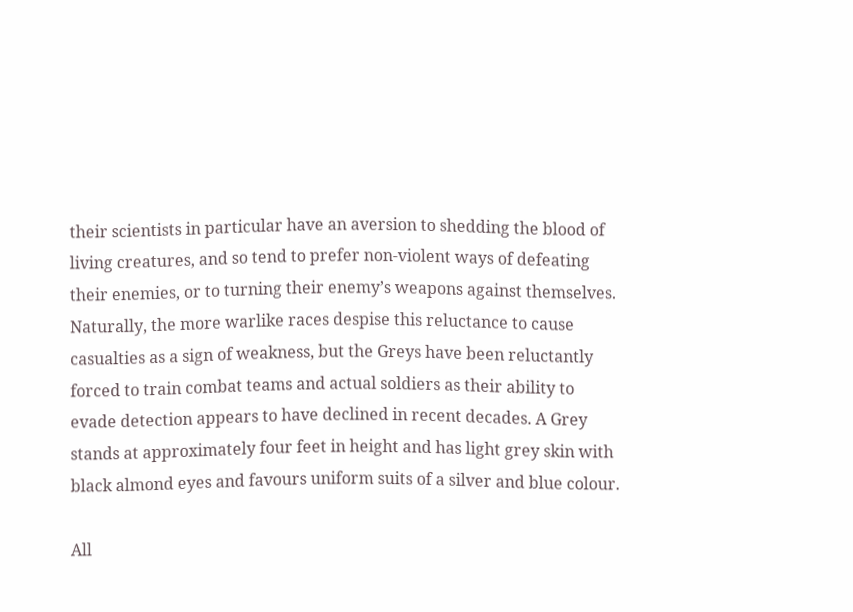their scientists in particular have an aversion to shedding the blood of living creatures, and so tend to prefer non-violent ways of defeating their enemies, or to turning their enemy’s weapons against themselves. Naturally, the more warlike races despise this reluctance to cause casualties as a sign of weakness, but the Greys have been reluctantly forced to train combat teams and actual soldiers as their ability to evade detection appears to have declined in recent decades. A Grey stands at approximately four feet in height and has light grey skin with black almond eyes and favours uniform suits of a silver and blue colour.

All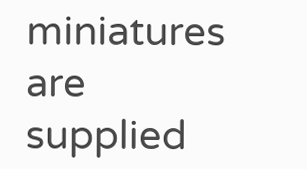miniatures are supplied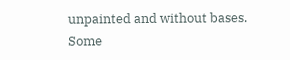unpainted and without bases. Some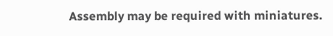Assembly may be required with miniatures.